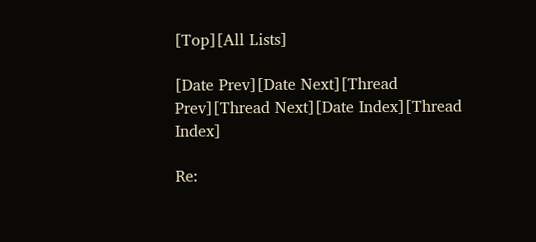[Top][All Lists]

[Date Prev][Date Next][Thread Prev][Thread Next][Date Index][Thread Index]

Re: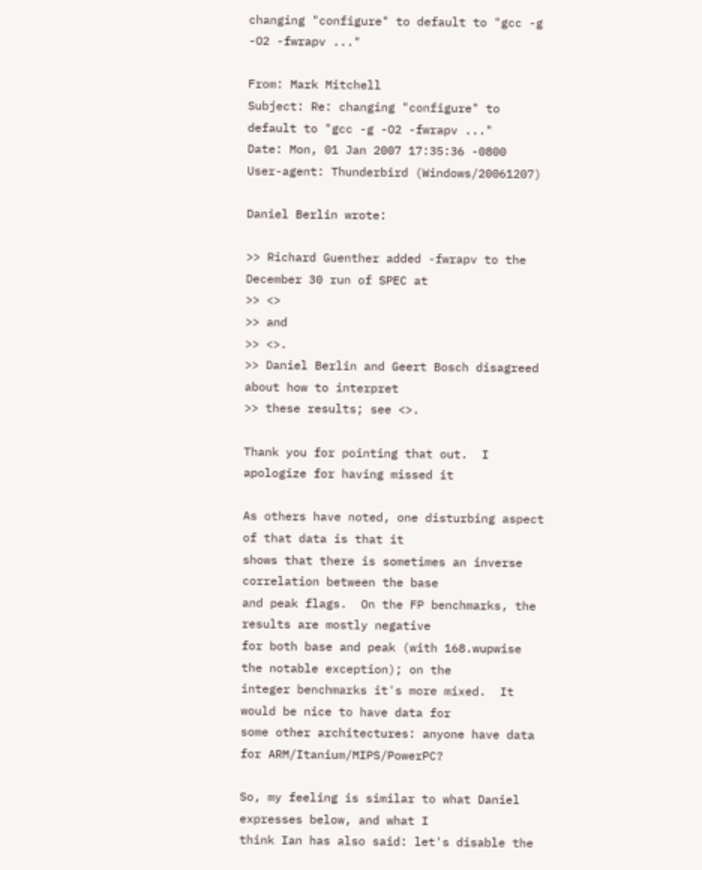changing "configure" to default to "gcc -g -O2 -fwrapv ..."

From: Mark Mitchell
Subject: Re: changing "configure" to default to "gcc -g -O2 -fwrapv ..."
Date: Mon, 01 Jan 2007 17:35:36 -0800
User-agent: Thunderbird (Windows/20061207)

Daniel Berlin wrote:

>> Richard Guenther added -fwrapv to the December 30 run of SPEC at
>> <>
>> and
>> <>.
>> Daniel Berlin and Geert Bosch disagreed about how to interpret
>> these results; see <>.

Thank you for pointing that out.  I apologize for having missed it

As others have noted, one disturbing aspect of that data is that it
shows that there is sometimes an inverse correlation between the base
and peak flags.  On the FP benchmarks, the results are mostly negative
for both base and peak (with 168.wupwise the notable exception); on the
integer benchmarks it's more mixed.  It would be nice to have data for
some other architectures: anyone have data for ARM/Itanium/MIPS/PowerPC?

So, my feeling is similar to what Daniel expresses below, and what I
think Ian has also said: let's disable the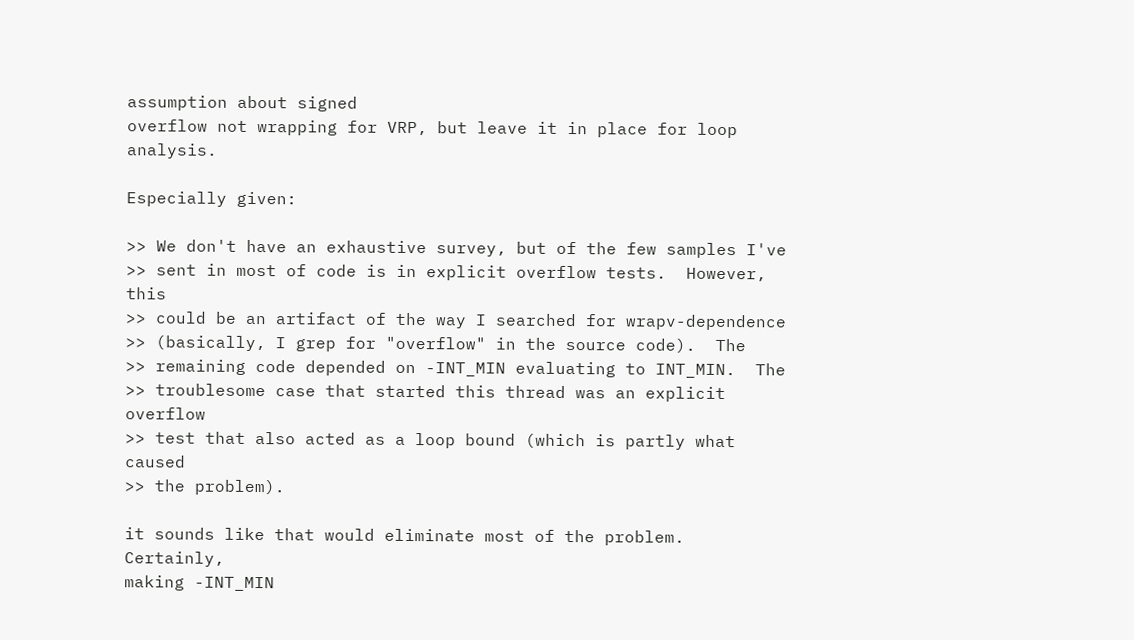assumption about signed
overflow not wrapping for VRP, but leave it in place for loop analysis.

Especially given:

>> We don't have an exhaustive survey, but of the few samples I've
>> sent in most of code is in explicit overflow tests.  However, this
>> could be an artifact of the way I searched for wrapv-dependence
>> (basically, I grep for "overflow" in the source code).  The
>> remaining code depended on -INT_MIN evaluating to INT_MIN.  The
>> troublesome case that started this thread was an explicit overflow
>> test that also acted as a loop bound (which is partly what caused
>> the problem).

it sounds like that would eliminate most of the problem.  Certainly,
making -INT_MIN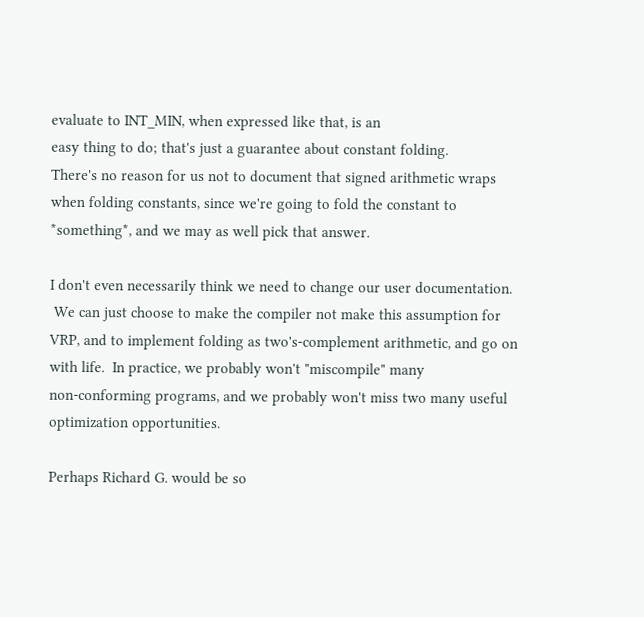evaluate to INT_MIN, when expressed like that, is an
easy thing to do; that's just a guarantee about constant folding.
There's no reason for us not to document that signed arithmetic wraps
when folding constants, since we're going to fold the constant to
*something*, and we may as well pick that answer.

I don't even necessarily think we need to change our user documentation.
 We can just choose to make the compiler not make this assumption for
VRP, and to implement folding as two's-complement arithmetic, and go on
with life.  In practice, we probably won't "miscompile" many
non-conforming programs, and we probably won't miss two many useful
optimization opportunities.

Perhaps Richard G. would be so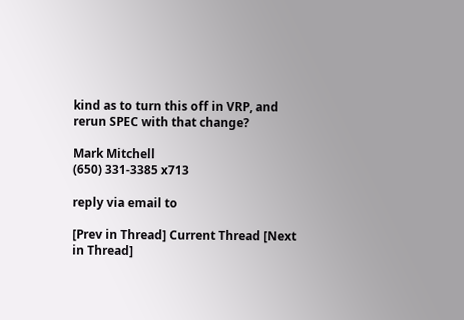kind as to turn this off in VRP, and
rerun SPEC with that change?

Mark Mitchell
(650) 331-3385 x713

reply via email to

[Prev in Thread] Current Thread [Next in Thread]